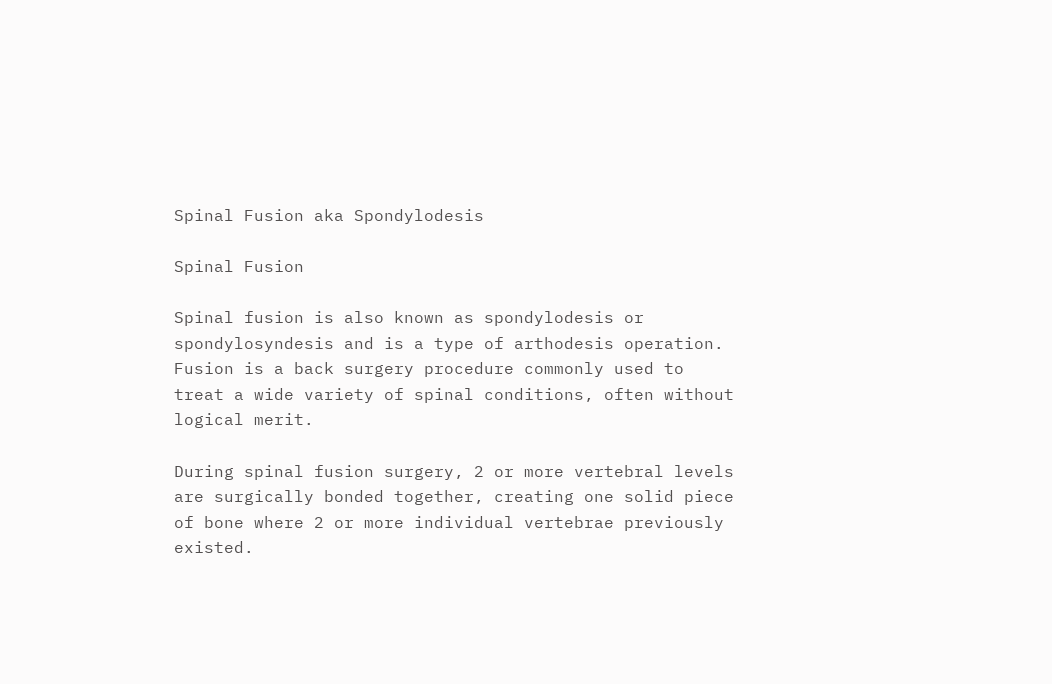Spinal Fusion aka Spondylodesis

Spinal Fusion

Spinal fusion is also known as spondylodesis or spondylosyndesis and is a type of arthodesis operation. Fusion is a back surgery procedure commonly used to treat a wide variety of spinal conditions, often without logical merit.

During spinal fusion surgery, 2 or more vertebral levels are surgically bonded together, creating one solid piece of bone where 2 or more individual vertebrae previously existed.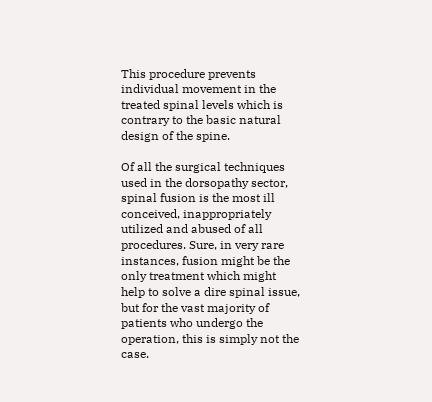This procedure prevents individual movement in the treated spinal levels which is contrary to the basic natural design of the spine.

Of all the surgical techniques used in the dorsopathy sector, spinal fusion is the most ill conceived, inappropriately utilized and abused of all procedures. Sure, in very rare instances, fusion might be the only treatment which might help to solve a dire spinal issue, but for the vast majority of patients who undergo the operation, this is simply not the case.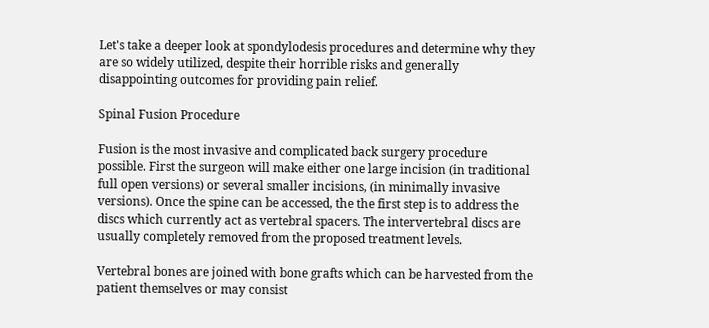Let's take a deeper look at spondylodesis procedures and determine why they are so widely utilized, despite their horrible risks and generally disappointing outcomes for providing pain relief.

Spinal Fusion Procedure

Fusion is the most invasive and complicated back surgery procedure possible. First the surgeon will make either one large incision (in traditional full open versions) or several smaller incisions, (in minimally invasive versions). Once the spine can be accessed, the the first step is to address the discs which currently act as vertebral spacers. The intervertebral discs are usually completely removed from the proposed treatment levels.

Vertebral bones are joined with bone grafts which can be harvested from the patient themselves or may consist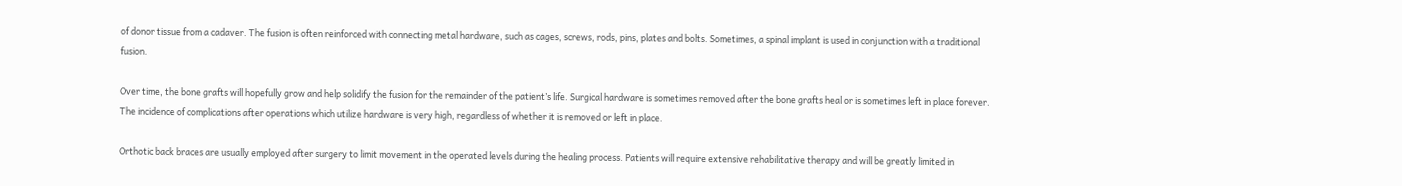of donor tissue from a cadaver. The fusion is often reinforced with connecting metal hardware, such as cages, screws, rods, pins, plates and bolts. Sometimes, a spinal implant is used in conjunction with a traditional fusion.

Over time, the bone grafts will hopefully grow and help solidify the fusion for the remainder of the patient’s life. Surgical hardware is sometimes removed after the bone grafts heal or is sometimes left in place forever. The incidence of complications after operations which utilize hardware is very high, regardless of whether it is removed or left in place.

Orthotic back braces are usually employed after surgery to limit movement in the operated levels during the healing process. Patients will require extensive rehabilitative therapy and will be greatly limited in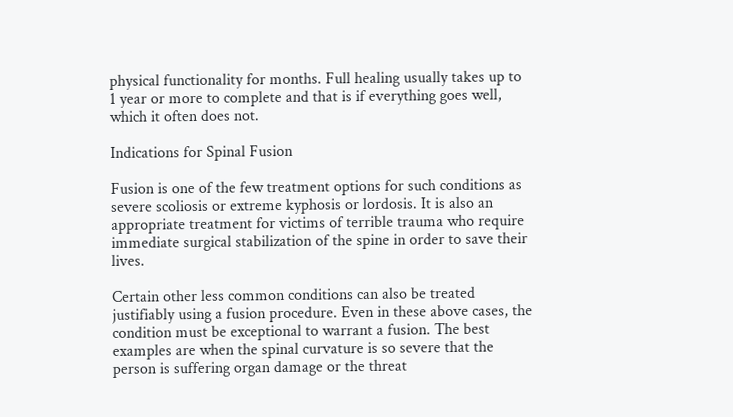physical functionality for months. Full healing usually takes up to 1 year or more to complete and that is if everything goes well, which it often does not.

Indications for Spinal Fusion

Fusion is one of the few treatment options for such conditions as severe scoliosis or extreme kyphosis or lordosis. It is also an appropriate treatment for victims of terrible trauma who require immediate surgical stabilization of the spine in order to save their lives.

Certain other less common conditions can also be treated justifiably using a fusion procedure. Even in these above cases, the condition must be exceptional to warrant a fusion. The best examples are when the spinal curvature is so severe that the person is suffering organ damage or the threat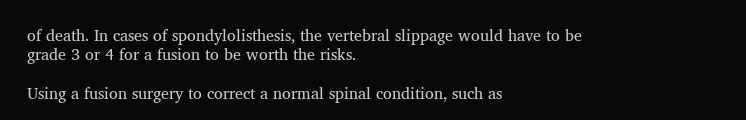of death. In cases of spondylolisthesis, the vertebral slippage would have to be grade 3 or 4 for a fusion to be worth the risks.

Using a fusion surgery to correct a normal spinal condition, such as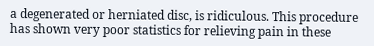a degenerated or herniated disc, is ridiculous. This procedure has shown very poor statistics for relieving pain in these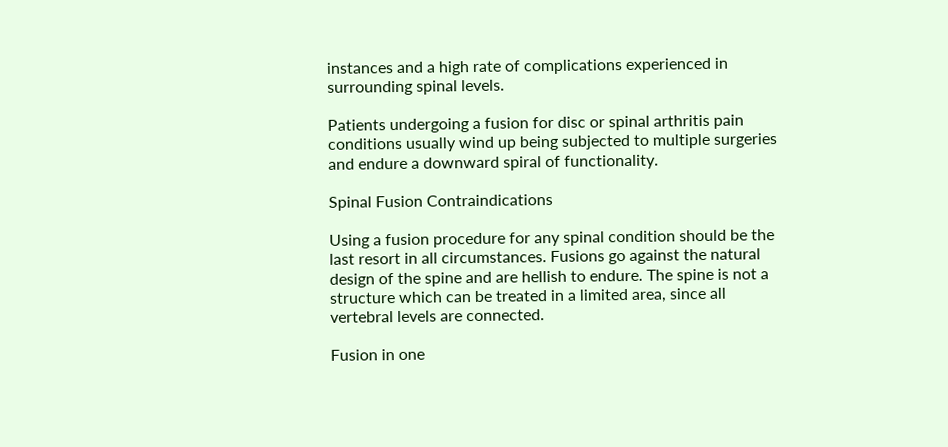instances and a high rate of complications experienced in surrounding spinal levels.

Patients undergoing a fusion for disc or spinal arthritis pain conditions usually wind up being subjected to multiple surgeries and endure a downward spiral of functionality.

Spinal Fusion Contraindications

Using a fusion procedure for any spinal condition should be the last resort in all circumstances. Fusions go against the natural design of the spine and are hellish to endure. The spine is not a structure which can be treated in a limited area, since all vertebral levels are connected.

Fusion in one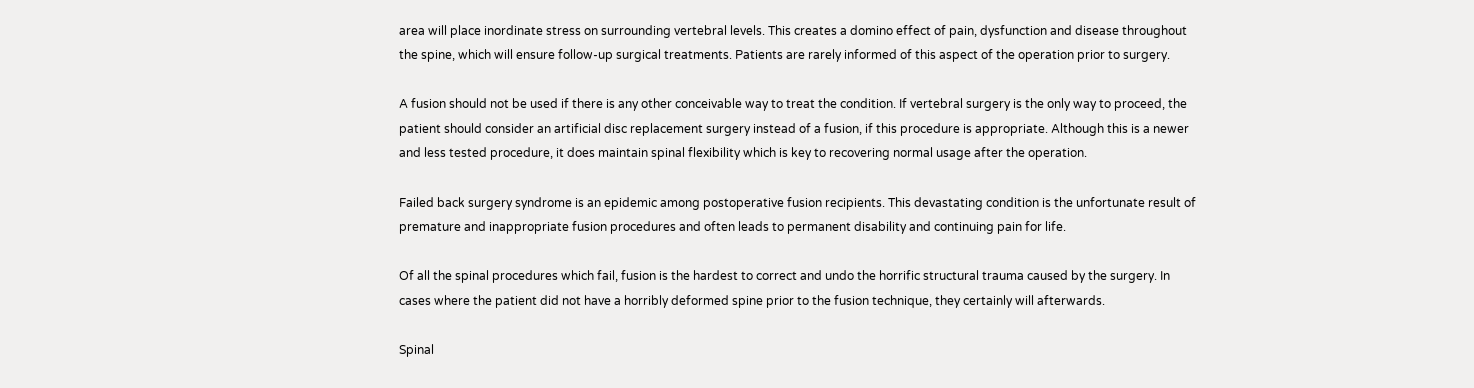area will place inordinate stress on surrounding vertebral levels. This creates a domino effect of pain, dysfunction and disease throughout the spine, which will ensure follow-up surgical treatments. Patients are rarely informed of this aspect of the operation prior to surgery.

A fusion should not be used if there is any other conceivable way to treat the condition. If vertebral surgery is the only way to proceed, the patient should consider an artificial disc replacement surgery instead of a fusion, if this procedure is appropriate. Although this is a newer and less tested procedure, it does maintain spinal flexibility which is key to recovering normal usage after the operation.

Failed back surgery syndrome is an epidemic among postoperative fusion recipients. This devastating condition is the unfortunate result of premature and inappropriate fusion procedures and often leads to permanent disability and continuing pain for life.

Of all the spinal procedures which fail, fusion is the hardest to correct and undo the horrific structural trauma caused by the surgery. In cases where the patient did not have a horribly deformed spine prior to the fusion technique, they certainly will afterwards.

Spinal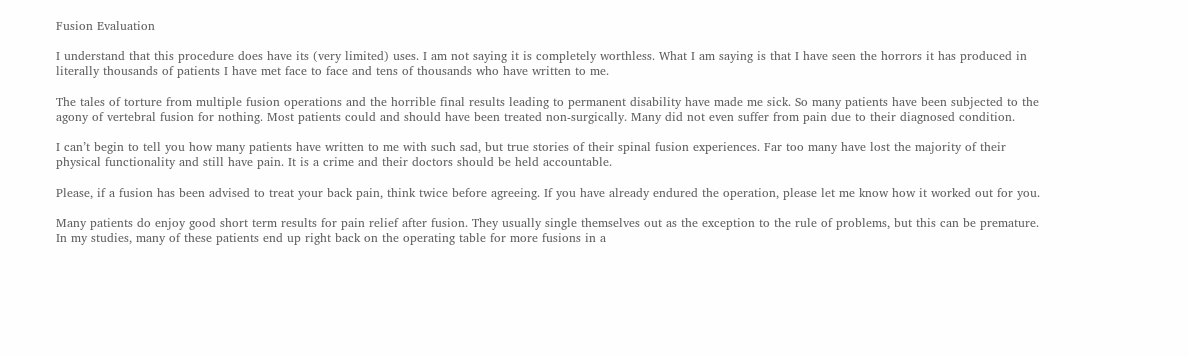Fusion Evaluation

I understand that this procedure does have its (very limited) uses. I am not saying it is completely worthless. What I am saying is that I have seen the horrors it has produced in literally thousands of patients I have met face to face and tens of thousands who have written to me.

The tales of torture from multiple fusion operations and the horrible final results leading to permanent disability have made me sick. So many patients have been subjected to the agony of vertebral fusion for nothing. Most patients could and should have been treated non-surgically. Many did not even suffer from pain due to their diagnosed condition.

I can’t begin to tell you how many patients have written to me with such sad, but true stories of their spinal fusion experiences. Far too many have lost the majority of their physical functionality and still have pain. It is a crime and their doctors should be held accountable.

Please, if a fusion has been advised to treat your back pain, think twice before agreeing. If you have already endured the operation, please let me know how it worked out for you.

Many patients do enjoy good short term results for pain relief after fusion. They usually single themselves out as the exception to the rule of problems, but this can be premature. In my studies, many of these patients end up right back on the operating table for more fusions in a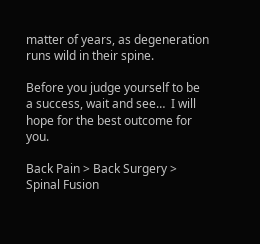matter of years, as degeneration runs wild in their spine.

Before you judge yourself to be a success, wait and see…  I will hope for the best outcome for you.

Back Pain > Back Surgery > Spinal Fusion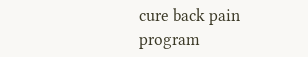cure back pain program